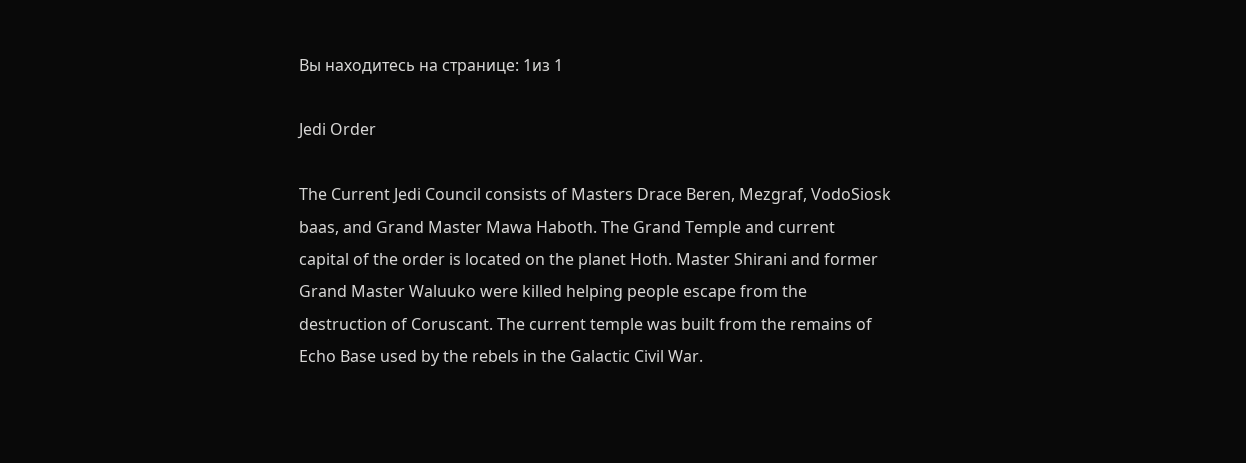Вы находитесь на странице: 1из 1

Jedi Order

The Current Jedi Council consists of Masters Drace Beren, Mezgraf, VodoSiosk baas, and Grand Master Mawa Haboth. The Grand Temple and current
capital of the order is located on the planet Hoth. Master Shirani and former
Grand Master Waluuko were killed helping people escape from the
destruction of Coruscant. The current temple was built from the remains of
Echo Base used by the rebels in the Galactic Civil War.